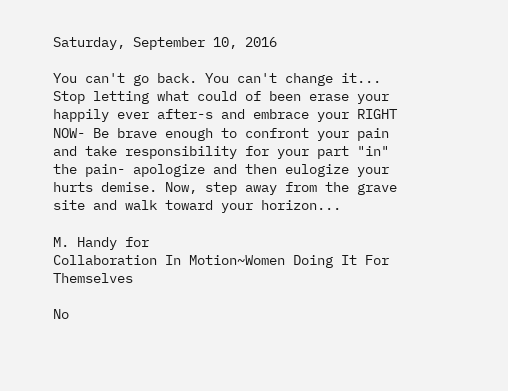Saturday, September 10, 2016

You can't go back. You can't change it... Stop letting what could of been erase your happily ever after-s and embrace your RIGHT NOW- Be brave enough to confront your pain and take responsibility for your part "in" the pain- apologize and then eulogize your hurts demise. Now, step away from the grave site and walk toward your horizon...

M. Handy for
Collaboration In Motion~Women Doing It For Themselves

No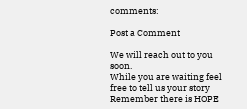comments:

Post a Comment

We will reach out to you soon.
While you are waiting feel free to tell us your story
Remember there is HOPE